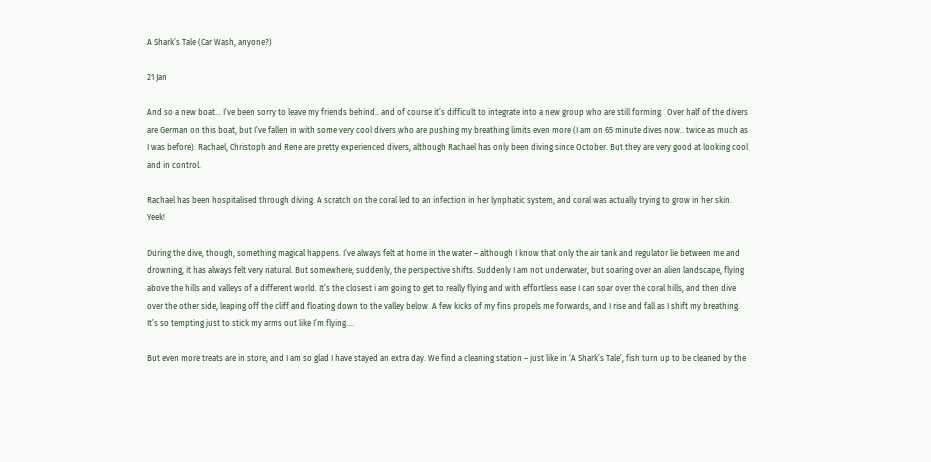A Shark’s Tale (Car Wash, anyone?)

21 Jan

And so a new boat… I’ve been sorry to leave my friends behind.. and of course it’s difficult to integrate into a new group who are still forming.  Over half of the divers are German on this boat, but I’ve fallen in with some very cool divers who are pushing my breathing limits even more (I am on 65 minute dives now.. twice as much as I was before). Rachael, Christoph and Rene are pretty experienced divers, although Rachael has only been diving since October. But they are very good at looking cool and in control.

Rachael has been hospitalised through diving. A scratch on the coral led to an infection in her lynphatic system, and coral was actually trying to grow in her skin. Yeek!

During the dive, though, something magical happens. I’ve always felt at home in the water – although I know that only the air tank and regulator lie between me and drowning, it has always felt very natural. But somewhere, suddenly, the perspective shifts. Suddenly I am not underwater, but soaring over an alien landscape, flying above the hills and valleys of a different world. It’s the closest i am going to get to really flying and with effortless ease I can soar over the coral hills, and then dive over the other side, leaping off the cliff and floating down to the valley below. A few kicks of my fins propels me forwards, and I rise and fall as I shift my breathing. It’s so tempting just to stick my arms out like I’m flying….

But even more treats are in store, and I am so glad I have stayed an extra day. We find a cleaning station – just like in ‘A Shark’s Tale’, fish turn up to be cleaned by the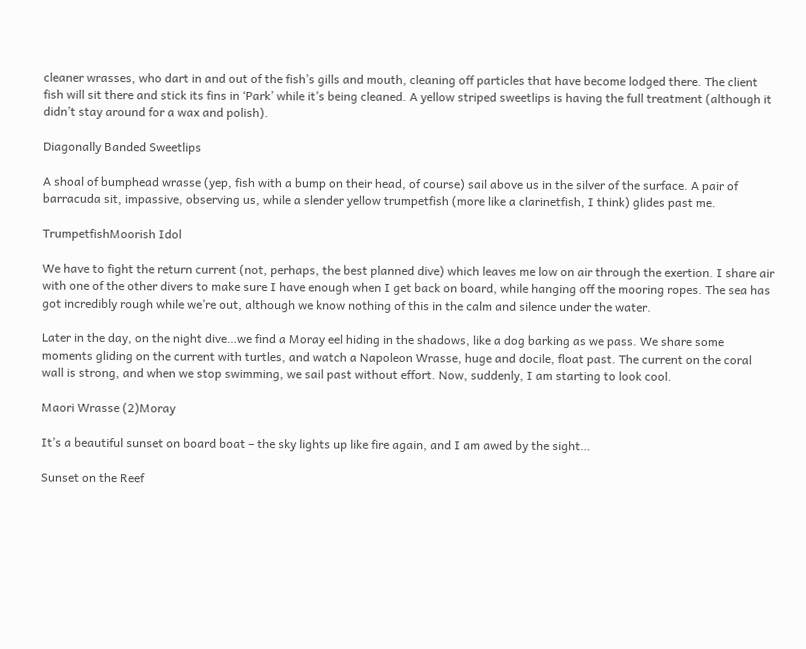cleaner wrasses, who dart in and out of the fish’s gills and mouth, cleaning off particles that have become lodged there. The client fish will sit there and stick its fins in ‘Park’ while it’s being cleaned. A yellow striped sweetlips is having the full treatment (although it didn’t stay around for a wax and polish).

Diagonally Banded Sweetlips

A shoal of bumphead wrasse (yep, fish with a bump on their head, of course) sail above us in the silver of the surface. A pair of barracuda sit, impassive, observing us, while a slender yellow trumpetfish (more like a clarinetfish, I think) glides past me.

TrumpetfishMoorish Idol

We have to fight the return current (not, perhaps, the best planned dive) which leaves me low on air through the exertion. I share air with one of the other divers to make sure I have enough when I get back on board, while hanging off the mooring ropes. The sea has got incredibly rough while we’re out, although we know nothing of this in the calm and silence under the water.

Later in the day, on the night dive…we find a Moray eel hiding in the shadows, like a dog barking as we pass. We share some moments gliding on the current with turtles, and watch a Napoleon Wrasse, huge and docile, float past. The current on the coral wall is strong, and when we stop swimming, we sail past without effort. Now, suddenly, I am starting to look cool.

Maori Wrasse (2)Moray

It’s a beautiful sunset on board boat – the sky lights up like fire again, and I am awed by the sight…

Sunset on the Reef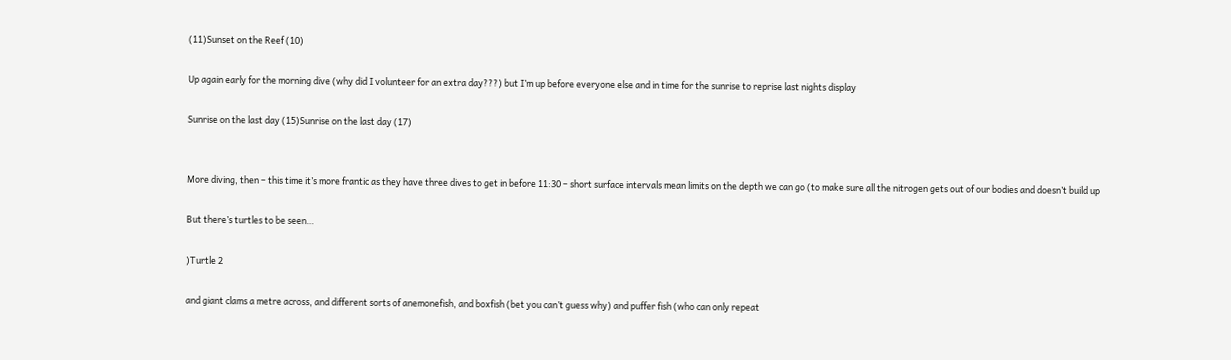(11)Sunset on the Reef (10)

Up again early for the morning dive (why did I volunteer for an extra day???) but I’m up before everyone else and in time for the sunrise to reprise last nights display

Sunrise on the last day (15)Sunrise on the last day (17)


More diving, then – this time it’s more frantic as they have three dives to get in before 11:30 – short surface intervals mean limits on the depth we can go (to make sure all the nitrogen gets out of our bodies and doesn’t build up

But there’s turtles to be seen…

)Turtle 2

and giant clams a metre across, and different sorts of anemonefish, and boxfish (bet you can’t guess why) and puffer fish (who can only repeat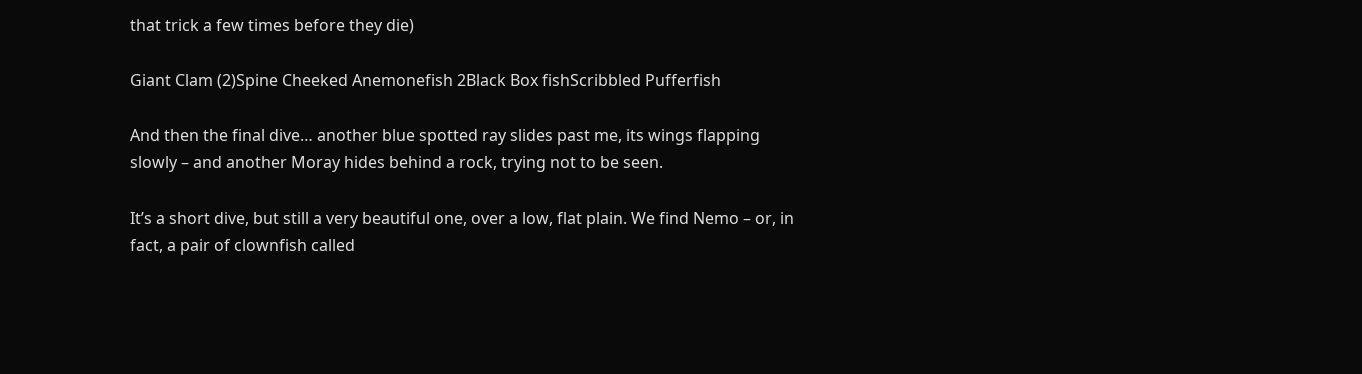that trick a few times before they die)

Giant Clam (2)Spine Cheeked Anemonefish 2Black Box fishScribbled Pufferfish

And then the final dive… another blue spotted ray slides past me, its wings flapping slowly – and another Moray hides behind a rock, trying not to be seen.

It’s a short dive, but still a very beautiful one, over a low, flat plain. We find Nemo – or, in fact, a pair of clownfish called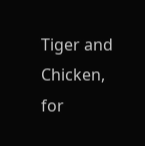Tiger and Chicken, for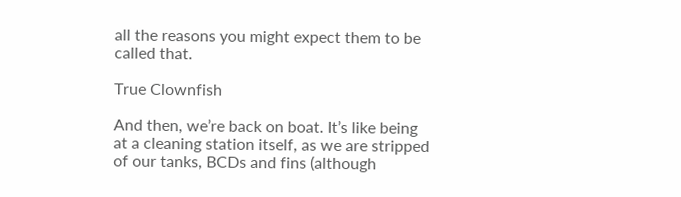all the reasons you might expect them to be called that.

True Clownfish

And then, we’re back on boat. It’s like being at a cleaning station itself, as we are stripped of our tanks, BCDs and fins (although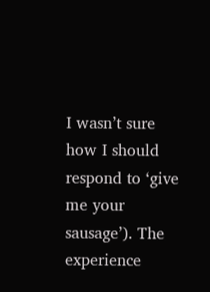I wasn’t sure how I should respond to ‘give me your sausage’). The experience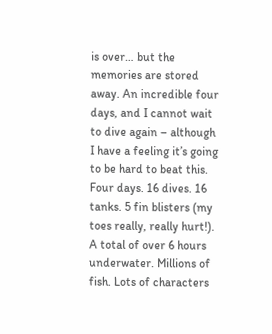is over… but the memories are stored away. An incredible four days, and I cannot wait to dive again – although I have a feeling it’s going to be hard to beat this. Four days. 16 dives. 16 tanks. 5 fin blisters (my toes really, really hurt!). A total of over 6 hours underwater. Millions of fish. Lots of characters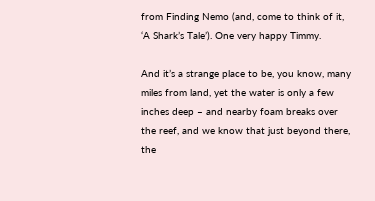from Finding Nemo (and, come to think of it, ‘A Shark’s Tale’). One very happy Timmy.

And it’s a strange place to be, you know, many miles from land, yet the water is only a few inches deep – and nearby foam breaks over the reef, and we know that just beyond there, the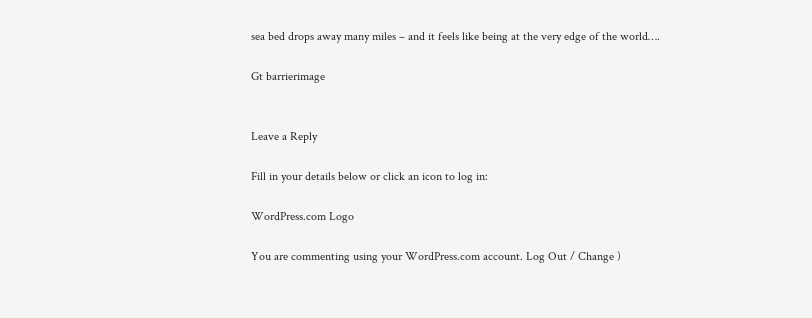sea bed drops away many miles – and it feels like being at the very edge of the world….

Gt barrierimage


Leave a Reply

Fill in your details below or click an icon to log in:

WordPress.com Logo

You are commenting using your WordPress.com account. Log Out / Change )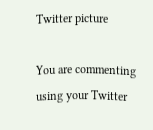Twitter picture

You are commenting using your Twitter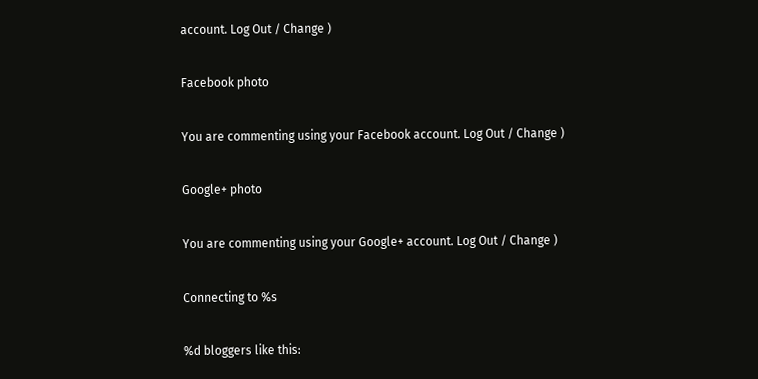account. Log Out / Change )

Facebook photo

You are commenting using your Facebook account. Log Out / Change )

Google+ photo

You are commenting using your Google+ account. Log Out / Change )

Connecting to %s

%d bloggers like this: